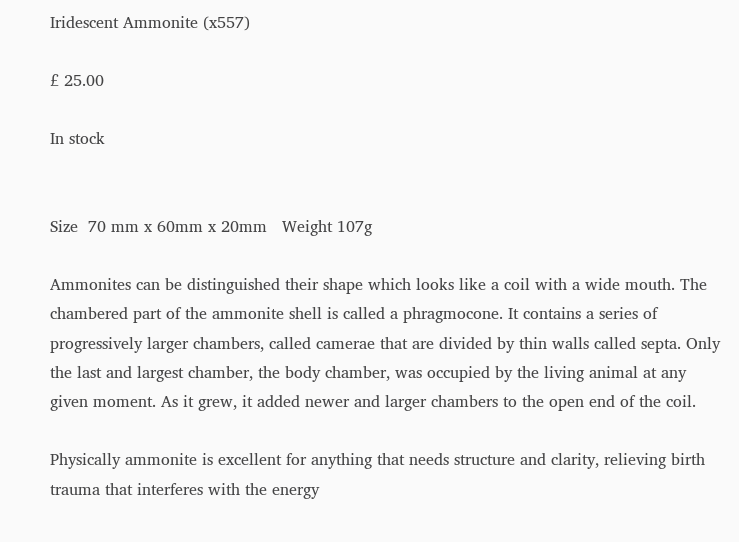Iridescent Ammonite (x557)

£ 25.00

In stock


Size  70 mm x 60mm x 20mm   Weight 107g

Ammonites can be distinguished their shape which looks like a coil with a wide mouth. The chambered part of the ammonite shell is called a phragmocone. It contains a series of progressively larger chambers, called camerae that are divided by thin walls called septa. Only the last and largest chamber, the body chamber, was occupied by the living animal at any given moment. As it grew, it added newer and larger chambers to the open end of the coil.

Physically ammonite is excellent for anything that needs structure and clarity, relieving birth trauma that interferes with the energy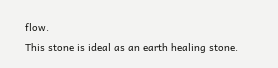flow.
This stone is ideal as an earth healing stone.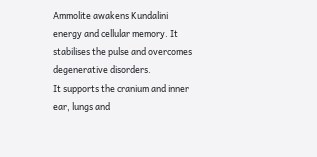Ammolite awakens Kundalini energy and cellular memory. It stabilises the pulse and overcomes degenerative disorders.
It supports the cranium and inner ear, lungs and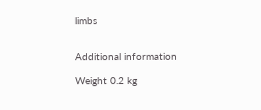limbs


Additional information

Weight 0.2 kg